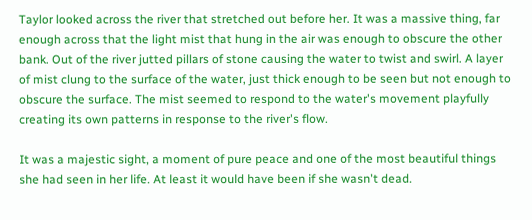Taylor looked across the river that stretched out before her. It was a massive thing, far enough across that the light mist that hung in the air was enough to obscure the other bank. Out of the river jutted pillars of stone causing the water to twist and swirl. A layer of mist clung to the surface of the water, just thick enough to be seen but not enough to obscure the surface. The mist seemed to respond to the water's movement playfully creating its own patterns in response to the river's flow.

It was a majestic sight, a moment of pure peace and one of the most beautiful things she had seen in her life. At least it would have been if she wasn't dead.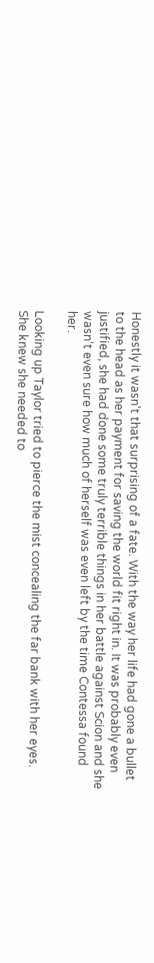Honestly it wasn't that surprising of a fate. With the way her life had gone a bullet to the head as her payment for saving the world fit right in. It was probably even justified, she had done some truly terrible things in her battle against Scion and she wasn't even sure how much of herself was even left by the time Contessa found her.

Looking up Taylor tried to pierce the mist concealing the far bank with her eyes. She knew she needed to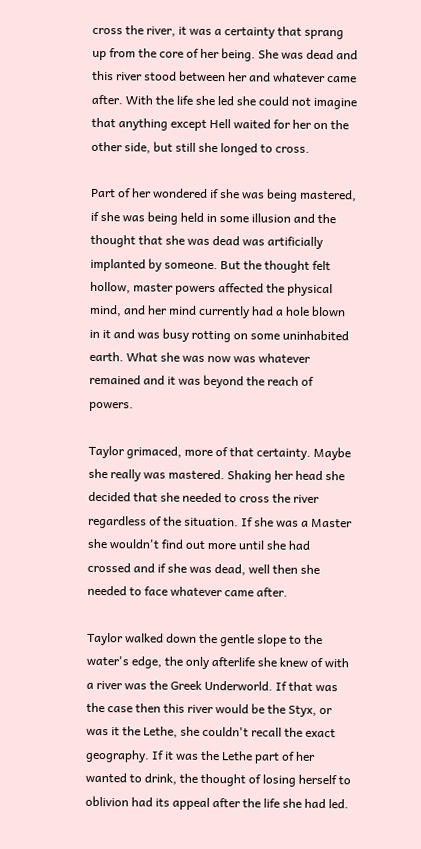cross the river, it was a certainty that sprang up from the core of her being. She was dead and this river stood between her and whatever came after. With the life she led she could not imagine that anything except Hell waited for her on the other side, but still she longed to cross.

Part of her wondered if she was being mastered, if she was being held in some illusion and the thought that she was dead was artificially implanted by someone. But the thought felt hollow, master powers affected the physical mind, and her mind currently had a hole blown in it and was busy rotting on some uninhabited earth. What she was now was whatever remained and it was beyond the reach of powers.

Taylor grimaced, more of that certainty. Maybe she really was mastered. Shaking her head she decided that she needed to cross the river regardless of the situation. If she was a Master she wouldn't find out more until she had crossed and if she was dead, well then she needed to face whatever came after.

Taylor walked down the gentle slope to the water's edge, the only afterlife she knew of with a river was the Greek Underworld. If that was the case then this river would be the Styx, or was it the Lethe, she couldn't recall the exact geography. If it was the Lethe part of her wanted to drink, the thought of losing herself to oblivion had its appeal after the life she had led.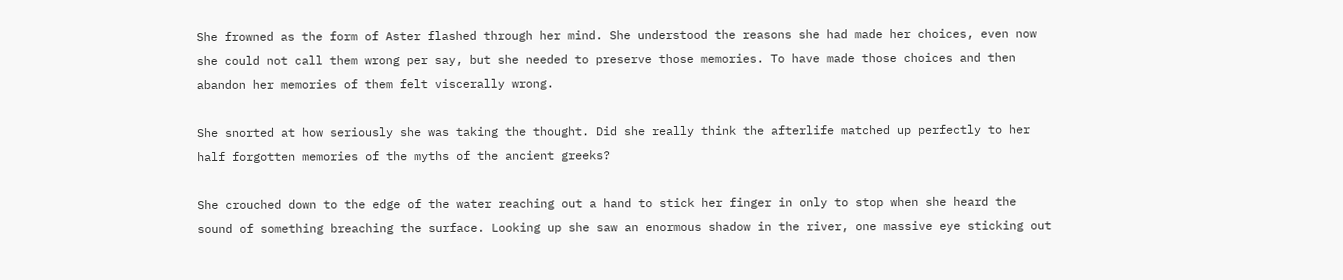She frowned as the form of Aster flashed through her mind. She understood the reasons she had made her choices, even now she could not call them wrong per say, but she needed to preserve those memories. To have made those choices and then abandon her memories of them felt viscerally wrong.

She snorted at how seriously she was taking the thought. Did she really think the afterlife matched up perfectly to her half forgotten memories of the myths of the ancient greeks?

She crouched down to the edge of the water reaching out a hand to stick her finger in only to stop when she heard the sound of something breaching the surface. Looking up she saw an enormous shadow in the river, one massive eye sticking out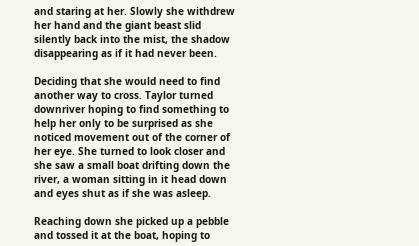and staring at her. Slowly she withdrew her hand and the giant beast slid silently back into the mist, the shadow disappearing as if it had never been.

Deciding that she would need to find another way to cross. Taylor turned downriver hoping to find something to help her only to be surprised as she noticed movement out of the corner of her eye. She turned to look closer and she saw a small boat drifting down the river, a woman sitting in it head down and eyes shut as if she was asleep.

Reaching down she picked up a pebble and tossed it at the boat, hoping to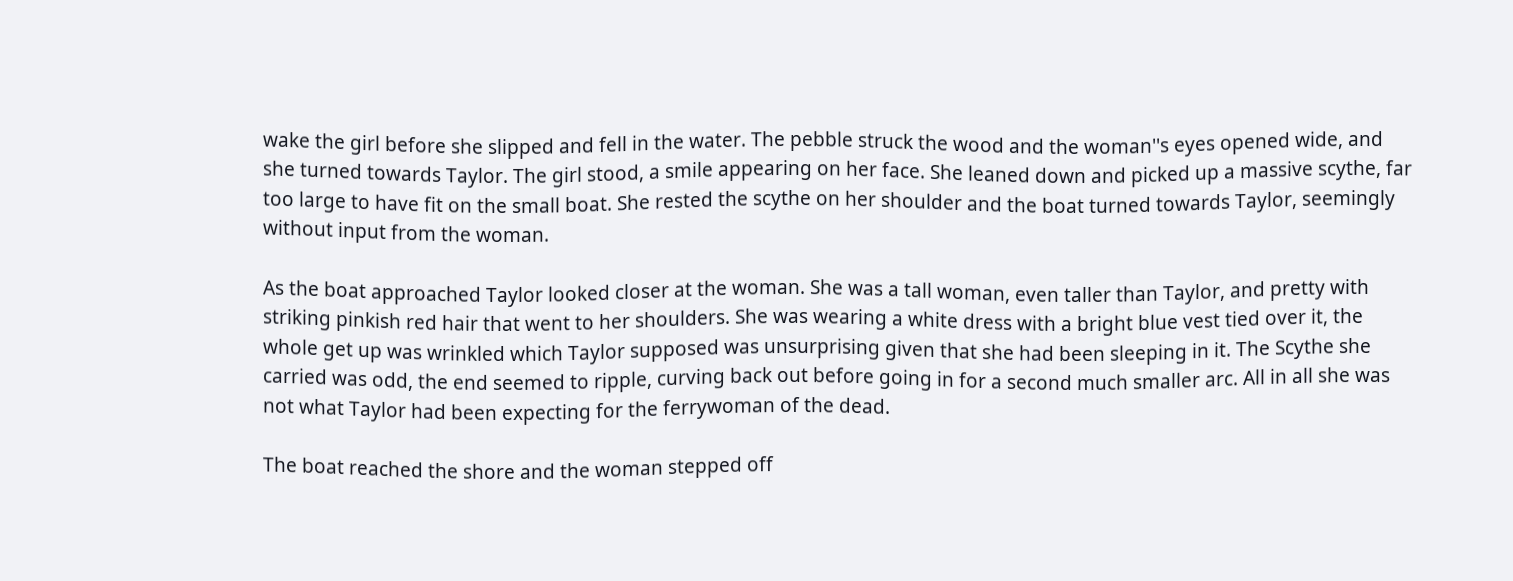wake the girl before she slipped and fell in the water. The pebble struck the wood and the woman''s eyes opened wide, and she turned towards Taylor. The girl stood, a smile appearing on her face. She leaned down and picked up a massive scythe, far too large to have fit on the small boat. She rested the scythe on her shoulder and the boat turned towards Taylor, seemingly without input from the woman.

As the boat approached Taylor looked closer at the woman. She was a tall woman, even taller than Taylor, and pretty with striking pinkish red hair that went to her shoulders. She was wearing a white dress with a bright blue vest tied over it, the whole get up was wrinkled which Taylor supposed was unsurprising given that she had been sleeping in it. The Scythe she carried was odd, the end seemed to ripple, curving back out before going in for a second much smaller arc. All in all she was not what Taylor had been expecting for the ferrywoman of the dead.

The boat reached the shore and the woman stepped off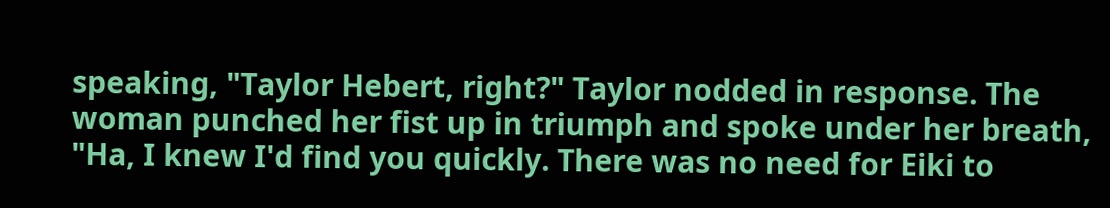speaking, "Taylor Hebert, right?" Taylor nodded in response. The woman punched her fist up in triumph and spoke under her breath, "Ha, I knew I'd find you quickly. There was no need for Eiki to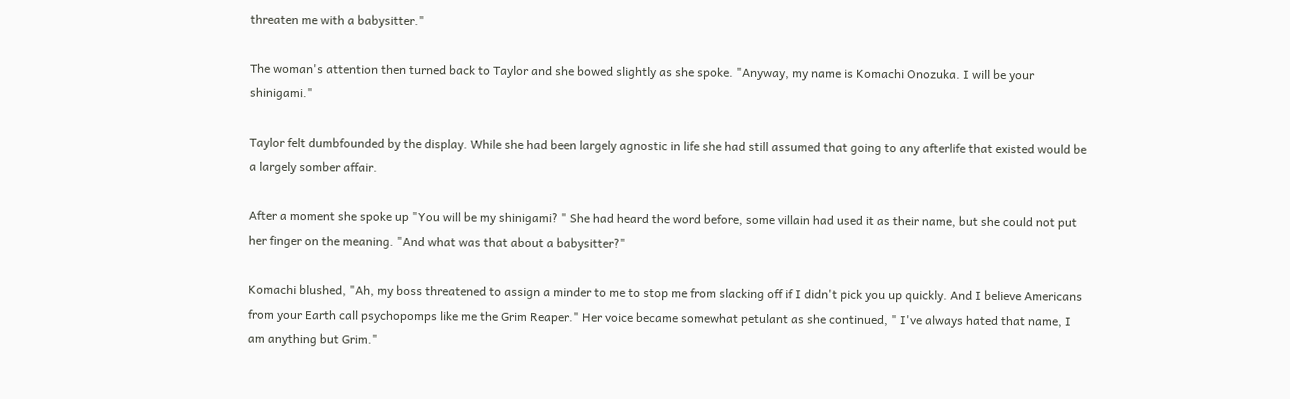threaten me with a babysitter."

The woman's attention then turned back to Taylor and she bowed slightly as she spoke. "Anyway, my name is Komachi Onozuka. I will be your shinigami."

Taylor felt dumbfounded by the display. While she had been largely agnostic in life she had still assumed that going to any afterlife that existed would be a largely somber affair.

After a moment she spoke up "You will be my shinigami? " She had heard the word before, some villain had used it as their name, but she could not put her finger on the meaning. "And what was that about a babysitter?"

Komachi blushed, "Ah, my boss threatened to assign a minder to me to stop me from slacking off if I didn't pick you up quickly. And I believe Americans from your Earth call psychopomps like me the Grim Reaper." Her voice became somewhat petulant as she continued, " I've always hated that name, I am anything but Grim."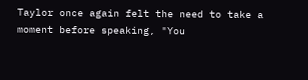Taylor once again felt the need to take a moment before speaking, "You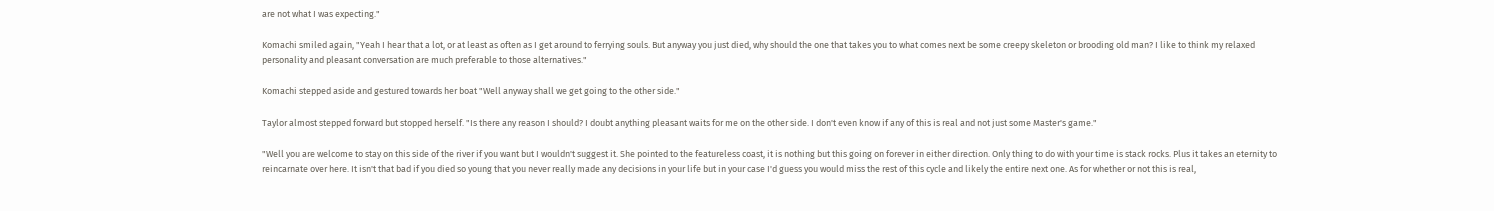are not what I was expecting."

Komachi smiled again, "Yeah I hear that a lot, or at least as often as I get around to ferrying souls. But anyway you just died, why should the one that takes you to what comes next be some creepy skeleton or brooding old man? I like to think my relaxed personality and pleasant conversation are much preferable to those alternatives."

Komachi stepped aside and gestured towards her boat "Well anyway shall we get going to the other side."

Taylor almost stepped forward but stopped herself. "Is there any reason I should? I doubt anything pleasant waits for me on the other side. I don't even know if any of this is real and not just some Master's game."

"Well you are welcome to stay on this side of the river if you want but I wouldn't suggest it. She pointed to the featureless coast, it is nothing but this going on forever in either direction. Only thing to do with your time is stack rocks. Plus it takes an eternity to reincarnate over here. It isn't that bad if you died so young that you never really made any decisions in your life but in your case I'd guess you would miss the rest of this cycle and likely the entire next one. As for whether or not this is real,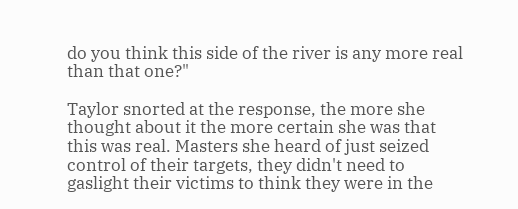do you think this side of the river is any more real than that one?"

Taylor snorted at the response, the more she thought about it the more certain she was that this was real. Masters she heard of just seized control of their targets, they didn't need to gaslight their victims to think they were in the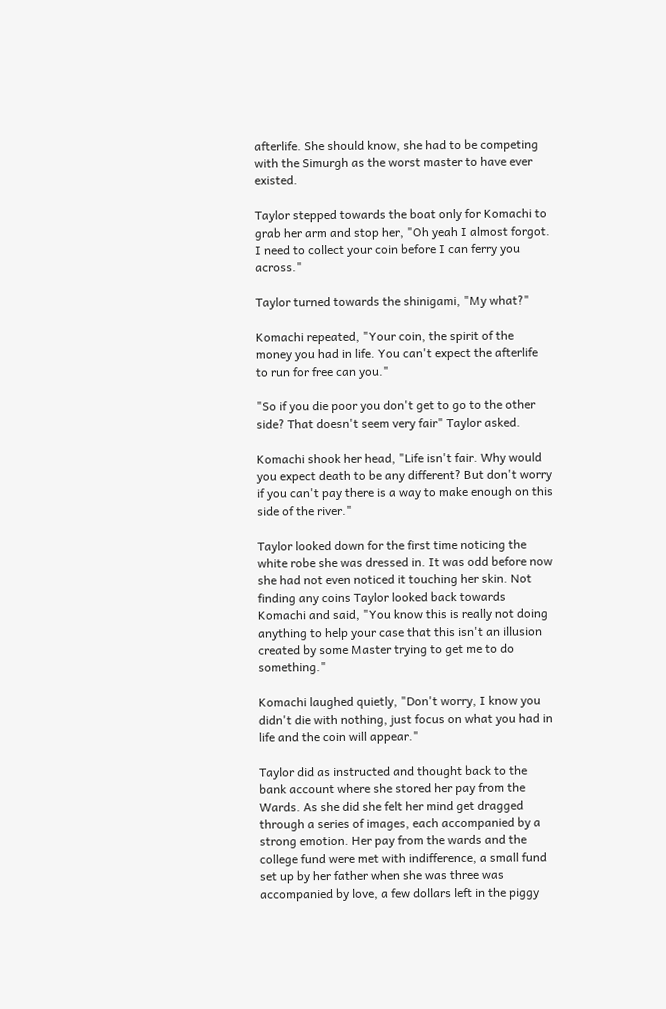afterlife. She should know, she had to be competing with the Simurgh as the worst master to have ever existed.

Taylor stepped towards the boat only for Komachi to grab her arm and stop her, "Oh yeah I almost forgot. I need to collect your coin before I can ferry you across."

Taylor turned towards the shinigami, "My what?"

Komachi repeated, "Your coin, the spirit of the money you had in life. You can't expect the afterlife to run for free can you."

"So if you die poor you don't get to go to the other side? That doesn't seem very fair" Taylor asked.

Komachi shook her head, "Life isn't fair. Why would you expect death to be any different? But don't worry if you can't pay there is a way to make enough on this side of the river."

Taylor looked down for the first time noticing the white robe she was dressed in. It was odd before now she had not even noticed it touching her skin. Not finding any coins Taylor looked back towards Komachi and said, "You know this is really not doing anything to help your case that this isn't an illusion created by some Master trying to get me to do something."

Komachi laughed quietly, "Don't worry, I know you didn't die with nothing, just focus on what you had in life and the coin will appear."

Taylor did as instructed and thought back to the bank account where she stored her pay from the Wards. As she did she felt her mind get dragged through a series of images, each accompanied by a strong emotion. Her pay from the wards and the college fund were met with indifference, a small fund set up by her father when she was three was accompanied by love, a few dollars left in the piggy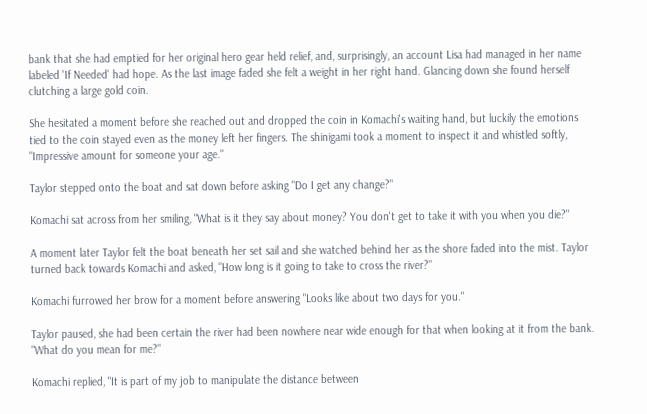bank that she had emptied for her original hero gear held relief, and, surprisingly, an account Lisa had managed in her name labeled 'If Needed' had hope. As the last image faded she felt a weight in her right hand. Glancing down she found herself clutching a large gold coin.

She hesitated a moment before she reached out and dropped the coin in Komachi's waiting hand, but luckily the emotions tied to the coin stayed even as the money left her fingers. The shinigami took a moment to inspect it and whistled softly, "Impressive amount for someone your age."

Taylor stepped onto the boat and sat down before asking "Do I get any change?"

Komachi sat across from her smiling, "What is it they say about money? You don't get to take it with you when you die?"

A moment later Taylor felt the boat beneath her set sail and she watched behind her as the shore faded into the mist. Taylor turned back towards Komachi and asked, "How long is it going to take to cross the river?"

Komachi furrowed her brow for a moment before answering "Looks like about two days for you."

Taylor paused, she had been certain the river had been nowhere near wide enough for that when looking at it from the bank. "What do you mean for me?"

Komachi replied, "It is part of my job to manipulate the distance between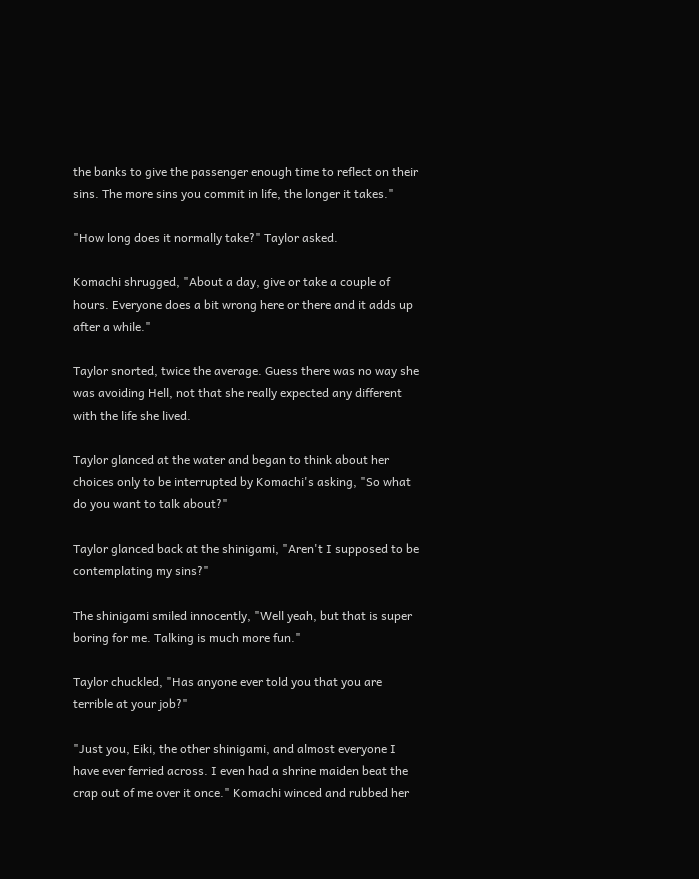the banks to give the passenger enough time to reflect on their sins. The more sins you commit in life, the longer it takes."

"How long does it normally take?" Taylor asked.

Komachi shrugged, "About a day, give or take a couple of hours. Everyone does a bit wrong here or there and it adds up after a while."

Taylor snorted, twice the average. Guess there was no way she was avoiding Hell, not that she really expected any different with the life she lived.

Taylor glanced at the water and began to think about her choices only to be interrupted by Komachi's asking, "So what do you want to talk about?"

Taylor glanced back at the shinigami, "Aren't I supposed to be contemplating my sins?"

The shinigami smiled innocently, "Well yeah, but that is super boring for me. Talking is much more fun."

Taylor chuckled, "Has anyone ever told you that you are terrible at your job?"

"Just you, Eiki, the other shinigami, and almost everyone I have ever ferried across. I even had a shrine maiden beat the crap out of me over it once." Komachi winced and rubbed her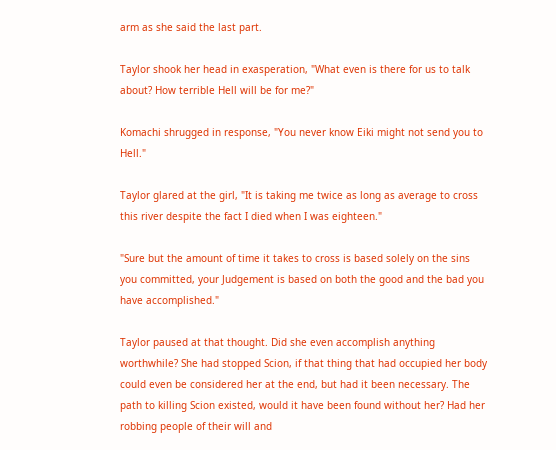arm as she said the last part.

Taylor shook her head in exasperation, "What even is there for us to talk about? How terrible Hell will be for me?"

Komachi shrugged in response, "You never know Eiki might not send you to Hell."

Taylor glared at the girl, "It is taking me twice as long as average to cross this river despite the fact I died when I was eighteen."

"Sure but the amount of time it takes to cross is based solely on the sins you committed, your Judgement is based on both the good and the bad you have accomplished."

Taylor paused at that thought. Did she even accomplish anything worthwhile? She had stopped Scion, if that thing that had occupied her body could even be considered her at the end, but had it been necessary. The path to killing Scion existed, would it have been found without her? Had her robbing people of their will and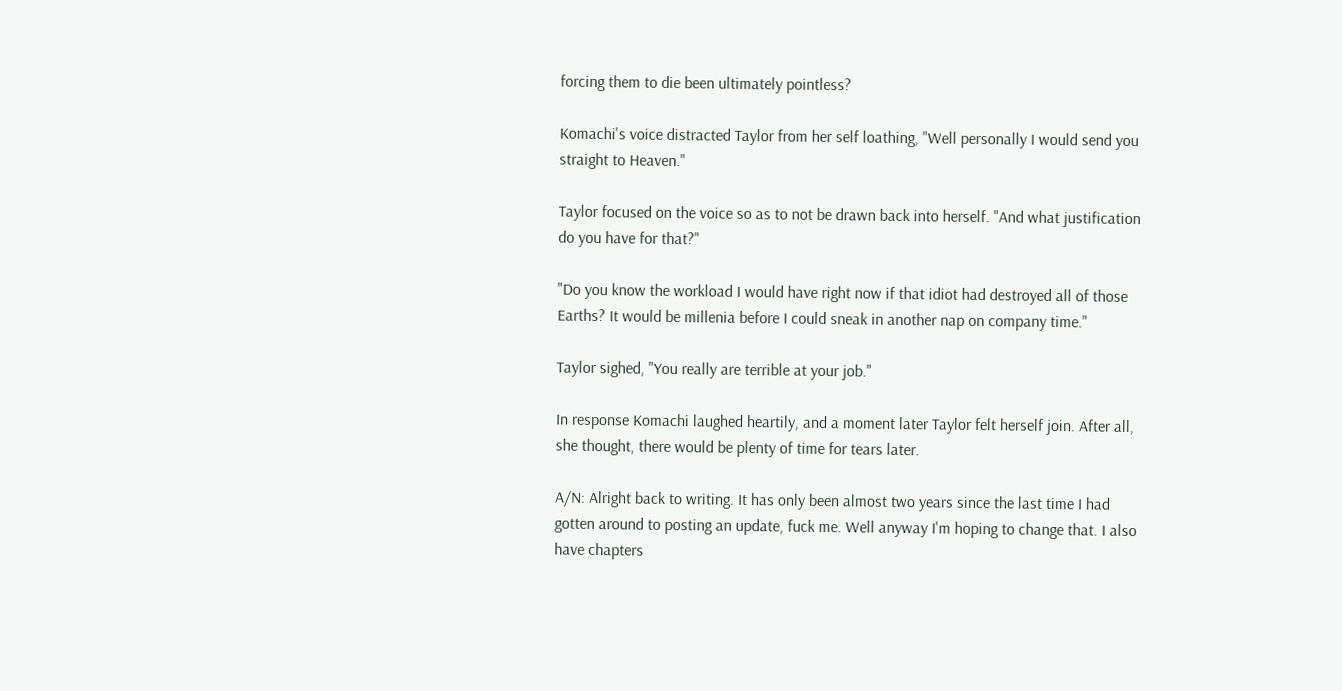forcing them to die been ultimately pointless?

Komachi's voice distracted Taylor from her self loathing, "Well personally I would send you straight to Heaven."

Taylor focused on the voice so as to not be drawn back into herself. "And what justification do you have for that?"

"Do you know the workload I would have right now if that idiot had destroyed all of those Earths? It would be millenia before I could sneak in another nap on company time."

Taylor sighed, "You really are terrible at your job."

In response Komachi laughed heartily, and a moment later Taylor felt herself join. After all, she thought, there would be plenty of time for tears later.

A/N: Alright back to writing. It has only been almost two years since the last time I had gotten around to posting an update, fuck me. Well anyway I'm hoping to change that. I also have chapters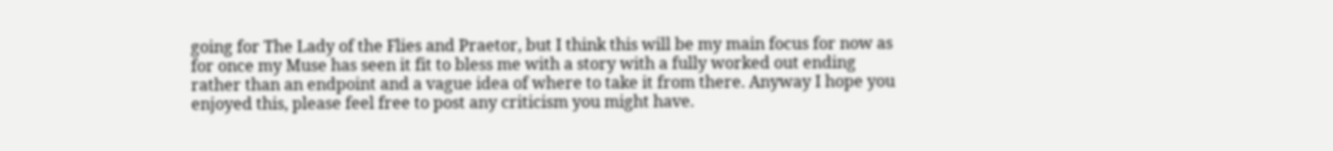going for The Lady of the Flies and Praetor, but I think this will be my main focus for now as for once my Muse has seen it fit to bless me with a story with a fully worked out ending rather than an endpoint and a vague idea of where to take it from there. Anyway I hope you enjoyed this, please feel free to post any criticism you might have.